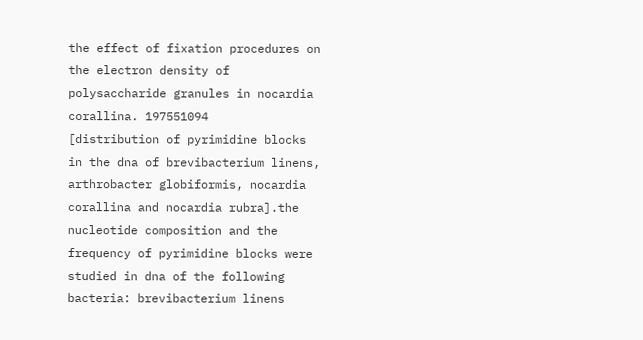the effect of fixation procedures on the electron density of polysaccharide granules in nocardia corallina. 197551094
[distribution of pyrimidine blocks in the dna of brevibacterium linens, arthrobacter globiformis, nocardia corallina and nocardia rubra].the nucleotide composition and the frequency of pyrimidine blocks were studied in dna of the following bacteria: brevibacterium linens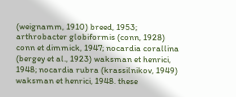(weignamm, 1910) breed, 1953; arthrobacter globiformis (conn, 1928) conn et dimmick, 1947; nocardia corallina (bergey et al., 1923) waksman et henrici, 1948; nocardia rubra (krassilnikov, 1949) waksman et henrici, 1948. these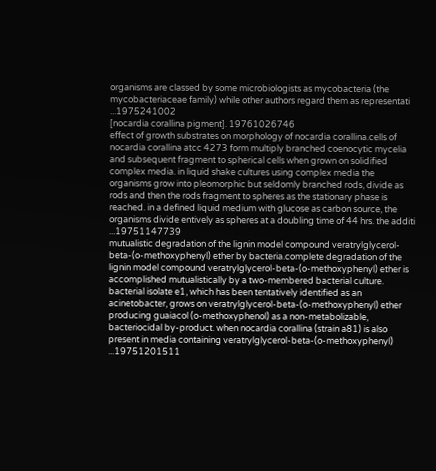organisms are classed by some microbiologists as mycobacteria (the mycobacteriaceae family) while other authors regard them as representati ...1975241002
[nocardia corallina pigment]. 19761026746
effect of growth substrates on morphology of nocardia corallina.cells of nocardia corallina atcc 4273 form multiply branched coenocytic mycelia and subsequent fragment to spherical cells when grown on solidified complex media. in liquid shake cultures using complex media the organisms grow into pleomorphic but seldomly branched rods, divide as rods and then the rods fragment to spheres as the stationary phase is reached. in a defined liquid medium with glucose as carbon source, the organisms divide entively as spheres at a doubling time of 44 hrs. the additi ...19751147739
mutualistic degradation of the lignin model compound veratrylglycerol-beta-(o-methoxyphenyl) ether by bacteria.complete degradation of the lignin model compound veratrylglycerol-beta-(o-methoxyphenyl) ether is accomplished mutualistically by a two-membered bacterial culture. bacterial isolate e1, which has been tentatively identified as an acinetobacter, grows on veratrylglycerol-beta-(o-methoxyphenyl) ether producing guaiacol (o-methoxyphenol) as a non-metabolizable, bacteriocidal by-product. when nocardia corallina (strain a81) is also present in media containing veratrylglycerol-beta-(o-methoxyphenyl) ...19751201511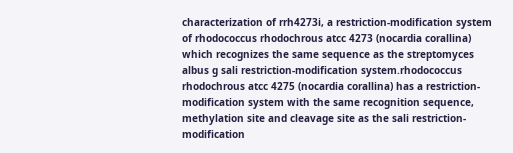characterization of rrh4273i, a restriction-modification system of rhodococcus rhodochrous atcc 4273 (nocardia corallina) which recognizes the same sequence as the streptomyces albus g sali restriction-modification system.rhodococcus rhodochrous atcc 4275 (nocardia corallina) has a restriction-modification system with the same recognition sequence, methylation site and cleavage site as the sali restriction-modification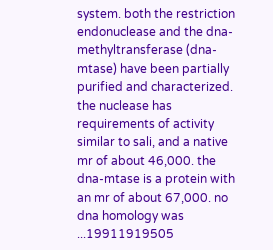system. both the restriction endonuclease and the dna-methyltransferase (dna-mtase) have been partially purified and characterized. the nuclease has requirements of activity similar to sali, and a native mr of about 46,000. the dna-mtase is a protein with an mr of about 67,000. no dna homology was ...19911919505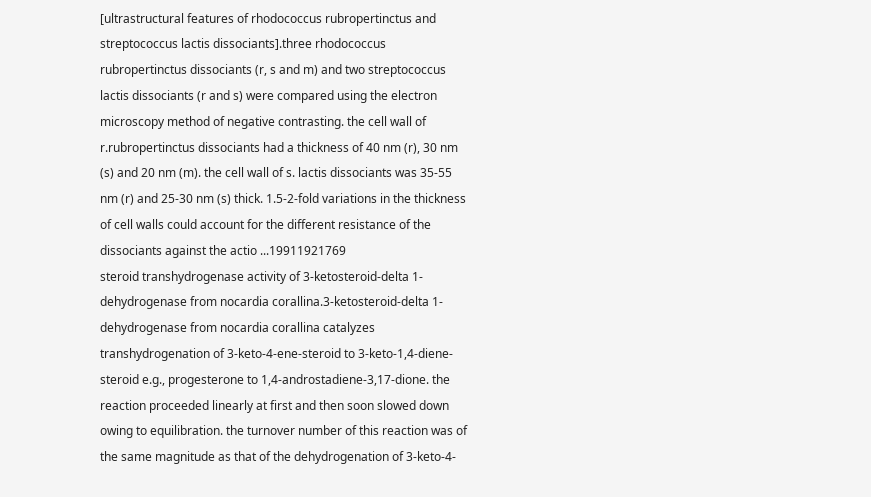[ultrastructural features of rhodococcus rubropertinctus and streptococcus lactis dissociants].three rhodococcus rubropertinctus dissociants (r, s and m) and two streptococcus lactis dissociants (r and s) were compared using the electron microscopy method of negative contrasting. the cell wall of r.rubropertinctus dissociants had a thickness of 40 nm (r), 30 nm (s) and 20 nm (m). the cell wall of s. lactis dissociants was 35-55 nm (r) and 25-30 nm (s) thick. 1.5-2-fold variations in the thickness of cell walls could account for the different resistance of the dissociants against the actio ...19911921769
steroid transhydrogenase activity of 3-ketosteroid-delta 1-dehydrogenase from nocardia corallina.3-ketosteroid-delta 1-dehydrogenase from nocardia corallina catalyzes transhydrogenation of 3-keto-4-ene-steroid to 3-keto-1,4-diene-steroid e.g., progesterone to 1,4-androstadiene-3,17-dione. the reaction proceeded linearly at first and then soon slowed down owing to equilibration. the turnover number of this reaction was of the same magnitude as that of the dehydrogenation of 3-keto-4-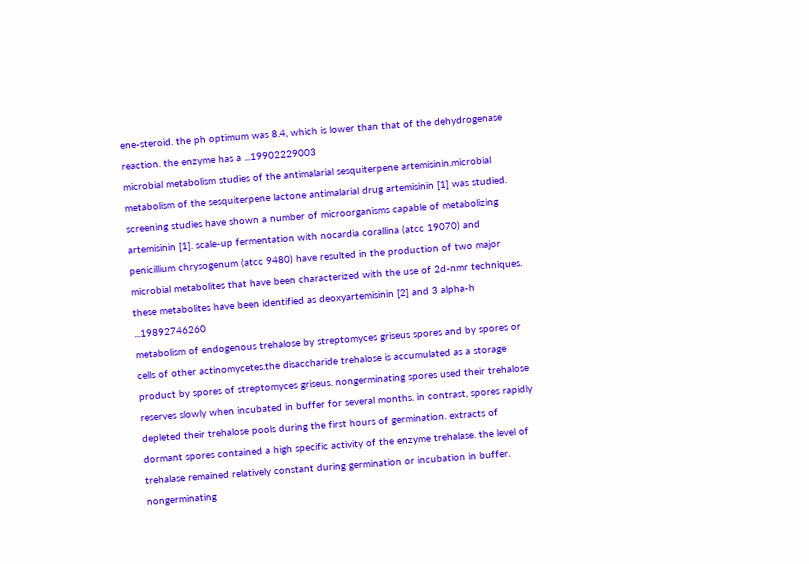ene-steroid. the ph optimum was 8.4, which is lower than that of the dehydrogenase reaction. the enzyme has a ...19902229003
microbial metabolism studies of the antimalarial sesquiterpene artemisinin.microbial metabolism of the sesquiterpene lactone antimalarial drug artemisinin [1] was studied. screening studies have shown a number of microorganisms capable of metabolizing artemisinin [1]. scale-up fermentation with nocardia corallina (atcc 19070) and penicillium chrysogenum (atcc 9480) have resulted in the production of two major microbial metabolites that have been characterized with the use of 2d-nmr techniques. these metabolites have been identified as deoxyartemisinin [2] and 3 alpha-h ...19892746260
metabolism of endogenous trehalose by streptomyces griseus spores and by spores or cells of other actinomycetes.the disaccharide trehalose is accumulated as a storage product by spores of streptomyces griseus. nongerminating spores used their trehalose reserves slowly when incubated in buffer for several months. in contrast, spores rapidly depleted their trehalose pools during the first hours of germination. extracts of dormant spores contained a high specific activity of the enzyme trehalase. the level of trehalase remained relatively constant during germination or incubation in buffer. nongerminating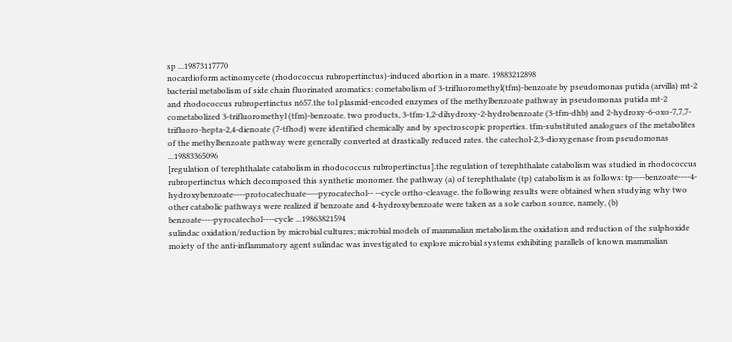sp ...19873117770
nocardioform actinomycete (rhodococcus rubropertinctus)-induced abortion in a mare. 19883212898
bacterial metabolism of side chain fluorinated aromatics: cometabolism of 3-trifluoromethyl(tfm)-benzoate by pseudomonas putida (arvilla) mt-2 and rhodococcus rubropertinctus n657.the tol plasmid-encoded enzymes of the methylbenzoate pathway in pseudomonas putida mt-2 cometabolized 3-trifluoromethyl (tfm)-benzoate. two products, 3-tfm-1,2-dihydroxy-2-hydrobenzoate (3-tfm-dhb) and 2-hydroxy-6-oxo-7,7,7-trifluoro-hepta-2,4-dienoate (7-tfhod) were identified chemically and by spectroscopic properties. tfm-substituted analogues of the metabolites of the methylbenzoate pathway were generally converted at drastically reduced rates. the catechol-2,3-dioxygenase from pseudomonas ...19883365096
[regulation of terephthalate catabolism in rhodococcus rubropertinctus].the regulation of terephthalate catabolism was studied in rhodococcus rubropertinctus which decomposed this synthetic monomer. the pathway (a) of terephthalate (tp) catabolism is as follows: tp----benzoate----4-hydroxybenzoate----protocatechuate----pyrocatechol-- --cycle ortho-cleavage. the following results were obtained when studying why two other catabolic pathways were realized if benzoate and 4-hydroxybenzoate were taken as a sole carbon source, namely, (b) benzoate----pyrocatechol----cycle ...19863821594
sulindac oxidation/reduction by microbial cultures; microbial models of mammalian metabolism.the oxidation and reduction of the sulphoxide moiety of the anti-inflammatory agent sulindac was investigated to explore microbial systems exhibiting parallels of known mammalian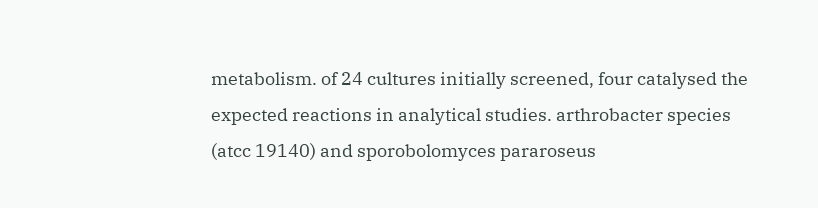metabolism. of 24 cultures initially screened, four catalysed the expected reactions in analytical studies. arthrobacter species (atcc 19140) and sporobolomyces pararoseus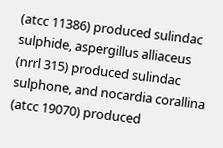(atcc 11386) produced sulindac sulphide, aspergillus alliaceus (nrrl 315) produced sulindac sulphone, and nocardia corallina (atcc 19070) produced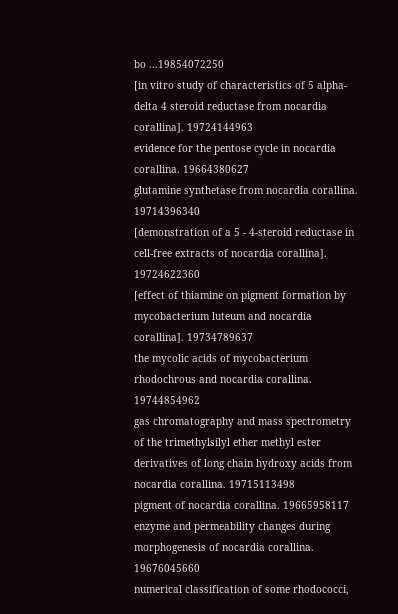bo ...19854072250
[in vitro study of characteristics of 5 alpha-delta 4 steroid reductase from nocardia corallina]. 19724144963
evidence for the pentose cycle in nocardia corallina. 19664380627
glutamine synthetase from nocardia corallina. 19714396340
[demonstration of a 5 - 4-steroid reductase in cell-free extracts of nocardia corallina]. 19724622360
[effect of thiamine on pigment formation by mycobacterium luteum and nocardia corallina]. 19734789637
the mycolic acids of mycobacterium rhodochrous and nocardia corallina. 19744854962
gas chromatography and mass spectrometry of the trimethylsilyl ether methyl ester derivatives of long chain hydroxy acids from nocardia corallina. 19715113498
pigment of nocardia corallina. 19665958117
enzyme and permeability changes during morphogenesis of nocardia corallina. 19676045660
numerical classification of some rhodococci,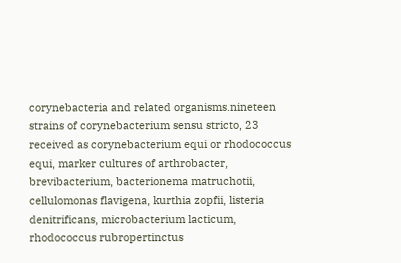corynebacteria and related organisms.nineteen strains of corynebacterium sensu stricto, 23 received as corynebacterium equi or rhodococcus equi, marker cultures of arthrobacter, brevibacterium, bacterionema matruchotii, cellulomonas flavigena, kurthia zopfii, listeria denitrificans, microbacterium lacticum, rhodococcus rubropertinctus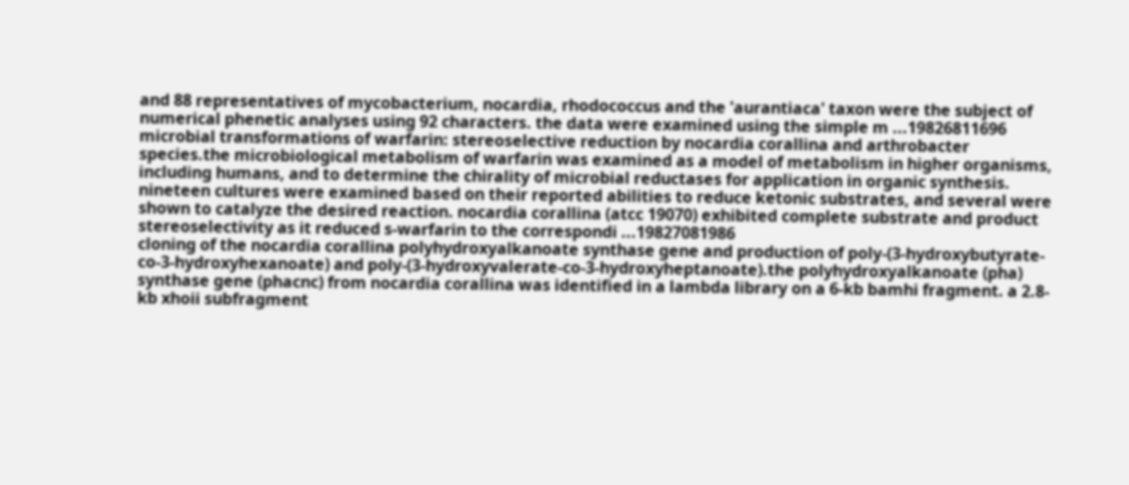and 88 representatives of mycobacterium, nocardia, rhodococcus and the 'aurantiaca' taxon were the subject of numerical phenetic analyses using 92 characters. the data were examined using the simple m ...19826811696
microbial transformations of warfarin: stereoselective reduction by nocardia corallina and arthrobacter species.the microbiological metabolism of warfarin was examined as a model of metabolism in higher organisms, including humans, and to determine the chirality of microbial reductases for application in organic synthesis. nineteen cultures were examined based on their reported abilities to reduce ketonic substrates, and several were shown to catalyze the desired reaction. nocardia corallina (atcc 19070) exhibited complete substrate and product stereoselectivity as it reduced s-warfarin to the correspondi ...19827081986
cloning of the nocardia corallina polyhydroxyalkanoate synthase gene and production of poly-(3-hydroxybutyrate-co-3-hydroxyhexanoate) and poly-(3-hydroxyvalerate-co-3-hydroxyheptanoate).the polyhydroxyalkanoate (pha) synthase gene (phacnc) from nocardia corallina was identified in a lambda library on a 6-kb bamhi fragment. a 2.8-kb xhoii subfragment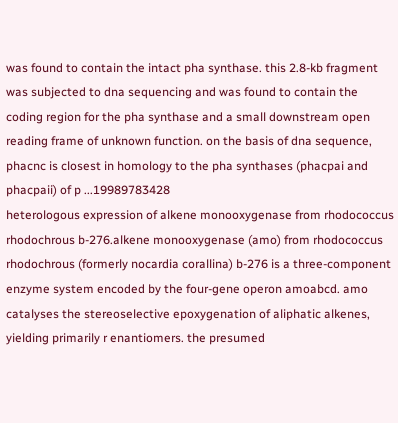was found to contain the intact pha synthase. this 2.8-kb fragment was subjected to dna sequencing and was found to contain the coding region for the pha synthase and a small downstream open reading frame of unknown function. on the basis of dna sequence, phacnc is closest in homology to the pha synthases (phacpai and phacpaii) of p ...19989783428
heterologous expression of alkene monooxygenase from rhodococcus rhodochrous b-276.alkene monooxygenase (amo) from rhodococcus rhodochrous (formerly nocardia corallina) b-276 is a three-component enzyme system encoded by the four-gene operon amoabcd. amo catalyses the stereoselective epoxygenation of aliphatic alkenes, yielding primarily r enantiomers. the presumed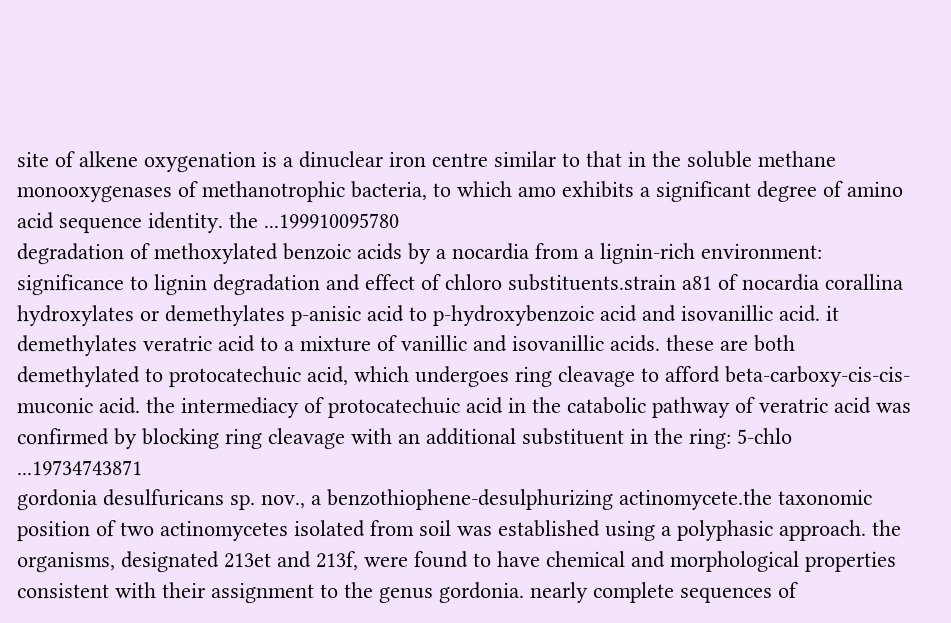site of alkene oxygenation is a dinuclear iron centre similar to that in the soluble methane monooxygenases of methanotrophic bacteria, to which amo exhibits a significant degree of amino acid sequence identity. the ...199910095780
degradation of methoxylated benzoic acids by a nocardia from a lignin-rich environment: significance to lignin degradation and effect of chloro substituents.strain a81 of nocardia corallina hydroxylates or demethylates p-anisic acid to p-hydroxybenzoic acid and isovanillic acid. it demethylates veratric acid to a mixture of vanillic and isovanillic acids. these are both demethylated to protocatechuic acid, which undergoes ring cleavage to afford beta-carboxy-cis-cis-muconic acid. the intermediacy of protocatechuic acid in the catabolic pathway of veratric acid was confirmed by blocking ring cleavage with an additional substituent in the ring: 5-chlo ...19734743871
gordonia desulfuricans sp. nov., a benzothiophene-desulphurizing actinomycete.the taxonomic position of two actinomycetes isolated from soil was established using a polyphasic approach. the organisms, designated 213et and 213f, were found to have chemical and morphological properties consistent with their assignment to the genus gordonia. nearly complete sequences of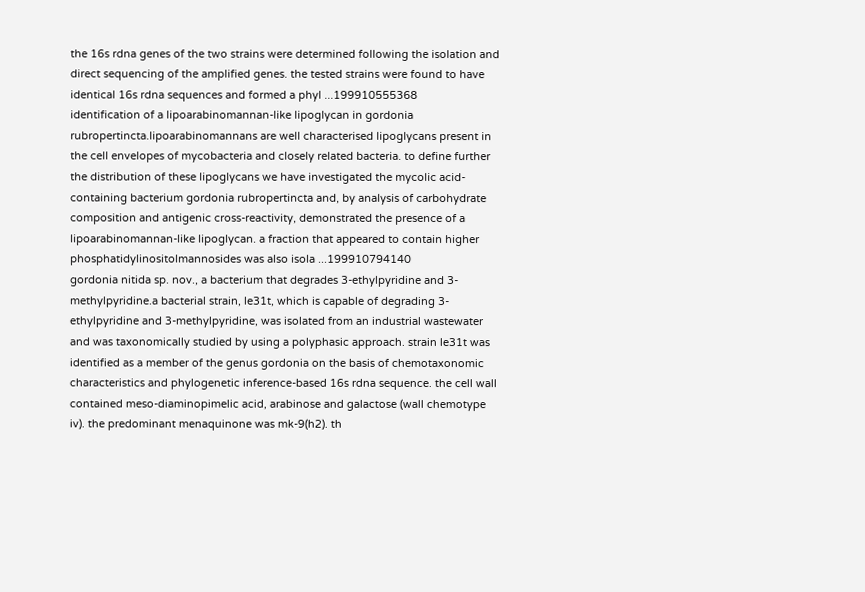the 16s rdna genes of the two strains were determined following the isolation and direct sequencing of the amplified genes. the tested strains were found to have identical 16s rdna sequences and formed a phyl ...199910555368
identification of a lipoarabinomannan-like lipoglycan in gordonia rubropertincta.lipoarabinomannans are well characterised lipoglycans present in the cell envelopes of mycobacteria and closely related bacteria. to define further the distribution of these lipoglycans we have investigated the mycolic acid-containing bacterium gordonia rubropertincta and, by analysis of carbohydrate composition and antigenic cross-reactivity, demonstrated the presence of a lipoarabinomannan-like lipoglycan. a fraction that appeared to contain higher phosphatidylinositolmannosides was also isola ...199910794140
gordonia nitida sp. nov., a bacterium that degrades 3-ethylpyridine and 3-methylpyridine.a bacterial strain, le31t, which is capable of degrading 3-ethylpyridine and 3-methylpyridine, was isolated from an industrial wastewater and was taxonomically studied by using a polyphasic approach. strain le31t was identified as a member of the genus gordonia on the basis of chemotaxonomic characteristics and phylogenetic inference-based 16s rdna sequence. the cell wall contained meso-diaminopimelic acid, arabinose and galactose (wall chemotype iv). the predominant menaquinone was mk-9(h2). th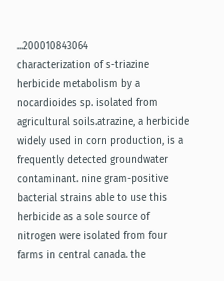...200010843064
characterization of s-triazine herbicide metabolism by a nocardioides sp. isolated from agricultural soils.atrazine, a herbicide widely used in corn production, is a frequently detected groundwater contaminant. nine gram-positive bacterial strains able to use this herbicide as a sole source of nitrogen were isolated from four farms in central canada. the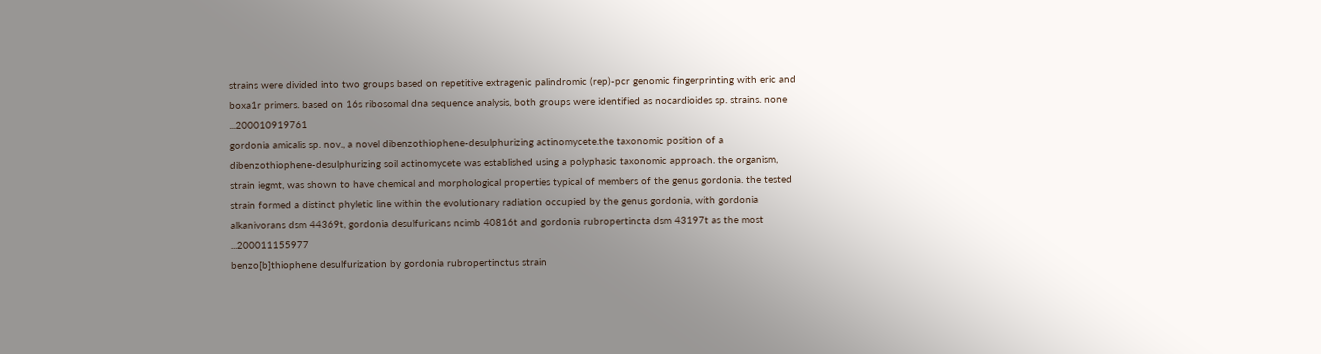strains were divided into two groups based on repetitive extragenic palindromic (rep)-pcr genomic fingerprinting with eric and boxa1r primers. based on 16s ribosomal dna sequence analysis, both groups were identified as nocardioides sp. strains. none ...200010919761
gordonia amicalis sp. nov., a novel dibenzothiophene-desulphurizing actinomycete.the taxonomic position of a dibenzothiophene-desulphurizing soil actinomycete was established using a polyphasic taxonomic approach. the organism, strain iegmt, was shown to have chemical and morphological properties typical of members of the genus gordonia. the tested strain formed a distinct phyletic line within the evolutionary radiation occupied by the genus gordonia, with gordonia alkanivorans dsm 44369t, gordonia desulfuricans ncimb 40816t and gordonia rubropertincta dsm 43197t as the most ...200011155977
benzo[b]thiophene desulfurization by gordonia rubropertinctus strain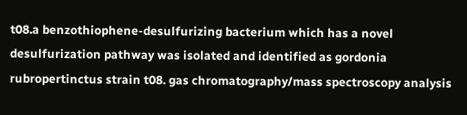t08.a benzothiophene-desulfurizing bacterium which has a novel desulfurization pathway was isolated and identified as gordonia rubropertinctus strain t08. gas chromatography/mass spectroscopy analysis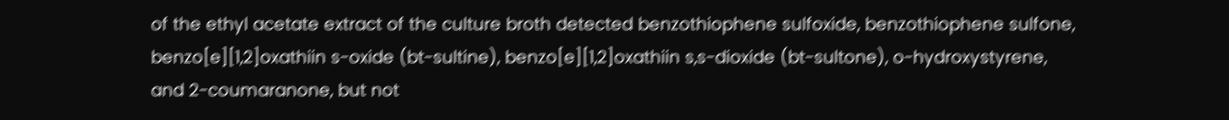of the ethyl acetate extract of the culture broth detected benzothiophene sulfoxide, benzothiophene sulfone, benzo[e][1,2]oxathiin s-oxide (bt-sultine), benzo[e][1,2]oxathiin s,s-dioxide (bt-sultone), o-hydroxystyrene, and 2-coumaranone, but not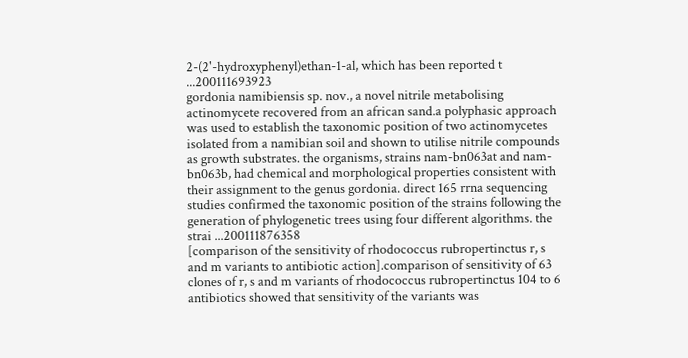2-(2'-hydroxyphenyl)ethan-1-al, which has been reported t ...200111693923
gordonia namibiensis sp. nov., a novel nitrile metabolising actinomycete recovered from an african sand.a polyphasic approach was used to establish the taxonomic position of two actinomycetes isolated from a namibian soil and shown to utilise nitrile compounds as growth substrates. the organisms, strains nam-bn063at and nam-bn063b, had chemical and morphological properties consistent with their assignment to the genus gordonia. direct 165 rrna sequencing studies confirmed the taxonomic position of the strains following the generation of phylogenetic trees using four different algorithms. the strai ...200111876358
[comparison of the sensitivity of rhodococcus rubropertinctus r, s and m variants to antibiotic action].comparison of sensitivity of 63 clones of r, s and m variants of rhodococcus rubropertinctus 104 to 6 antibiotics showed that sensitivity of the variants was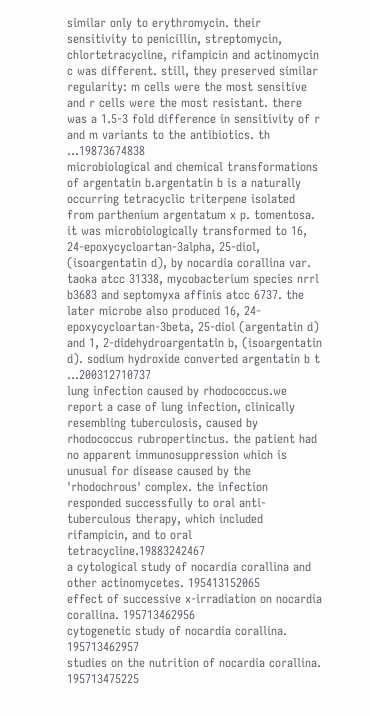similar only to erythromycin. their sensitivity to penicillin, streptomycin, chlortetracycline, rifampicin and actinomycin c was different. still, they preserved similar regularity: m cells were the most sensitive and r cells were the most resistant. there was a 1.5-3 fold difference in sensitivity of r and m variants to the antibiotics. th ...19873674838
microbiological and chemical transformations of argentatin b.argentatin b is a naturally occurring tetracyclic triterpene isolated from parthenium argentatum x p. tomentosa. it was microbiologically transformed to 16, 24-epoxycycloartan-3alpha, 25-diol, (isoargentatin d), by nocardia corallina var. taoka atcc 31338, mycobacterium species nrrl b3683 and septomyxa affinis atcc 6737. the later microbe also produced 16, 24-epoxycycloartan-3beta, 25-diol (argentatin d) and 1, 2-didehydroargentatin b, (isoargentatin d). sodium hydroxide converted argentatin b t ...200312710737
lung infection caused by rhodococcus.we report a case of lung infection, clinically resembling tuberculosis, caused by rhodococcus rubropertinctus. the patient had no apparent immunosuppression which is unusual for disease caused by the 'rhodochrous' complex. the infection responded successfully to oral anti-tuberculous therapy, which included rifampicin, and to oral tetracycline.19883242467
a cytological study of nocardia corallina and other actinomycetes. 195413152065
effect of successive x-irradiation on nocardia corallina. 195713462956
cytogenetic study of nocardia corallina. 195713462957
studies on the nutrition of nocardia corallina. 195713475225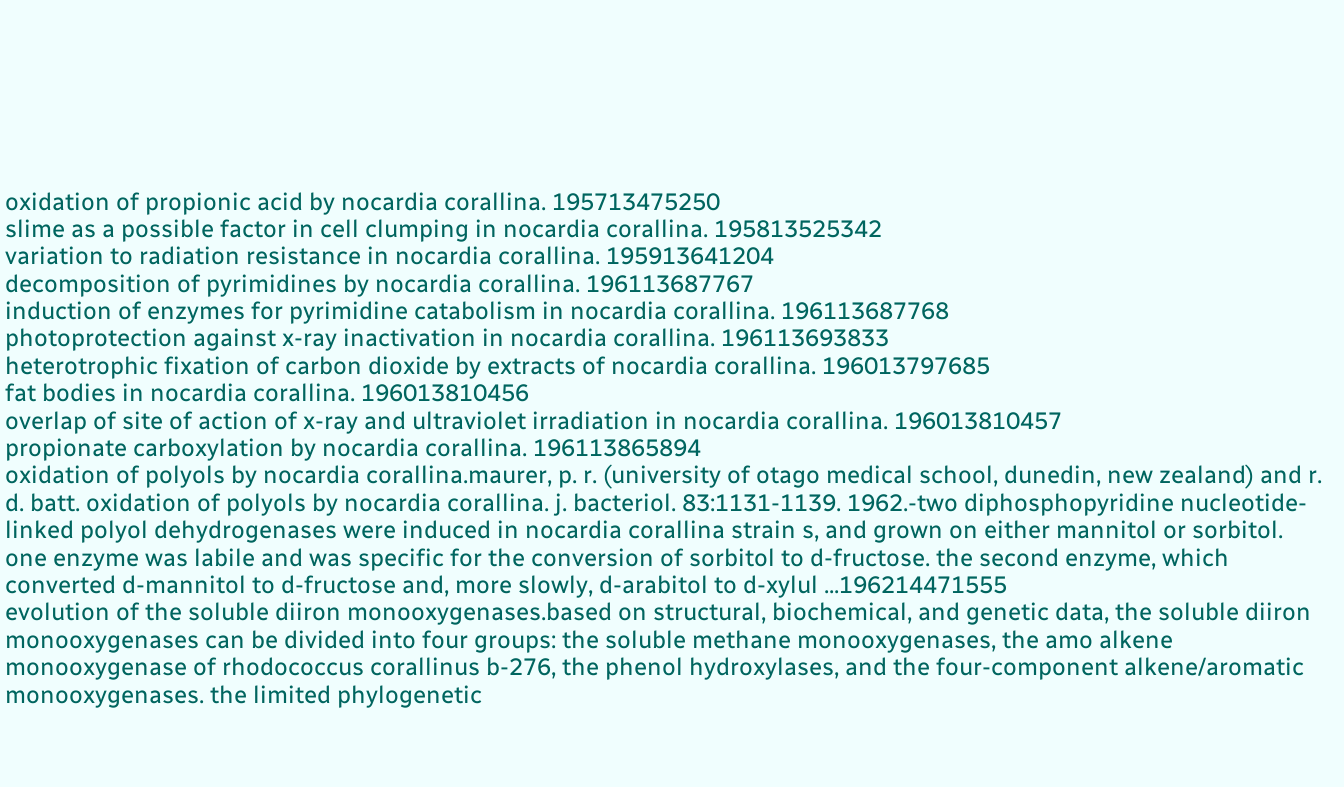oxidation of propionic acid by nocardia corallina. 195713475250
slime as a possible factor in cell clumping in nocardia corallina. 195813525342
variation to radiation resistance in nocardia corallina. 195913641204
decomposition of pyrimidines by nocardia corallina. 196113687767
induction of enzymes for pyrimidine catabolism in nocardia corallina. 196113687768
photoprotection against x-ray inactivation in nocardia corallina. 196113693833
heterotrophic fixation of carbon dioxide by extracts of nocardia corallina. 196013797685
fat bodies in nocardia corallina. 196013810456
overlap of site of action of x-ray and ultraviolet irradiation in nocardia corallina. 196013810457
propionate carboxylation by nocardia corallina. 196113865894
oxidation of polyols by nocardia corallina.maurer, p. r. (university of otago medical school, dunedin, new zealand) and r. d. batt. oxidation of polyols by nocardia corallina. j. bacteriol. 83:1131-1139. 1962.-two diphosphopyridine nucleotide-linked polyol dehydrogenases were induced in nocardia corallina strain s, and grown on either mannitol or sorbitol. one enzyme was labile and was specific for the conversion of sorbitol to d-fructose. the second enzyme, which converted d-mannitol to d-fructose and, more slowly, d-arabitol to d-xylul ...196214471555
evolution of the soluble diiron monooxygenases.based on structural, biochemical, and genetic data, the soluble diiron monooxygenases can be divided into four groups: the soluble methane monooxygenases, the amo alkene monooxygenase of rhodococcus corallinus b-276, the phenol hydroxylases, and the four-component alkene/aromatic monooxygenases. the limited phylogenetic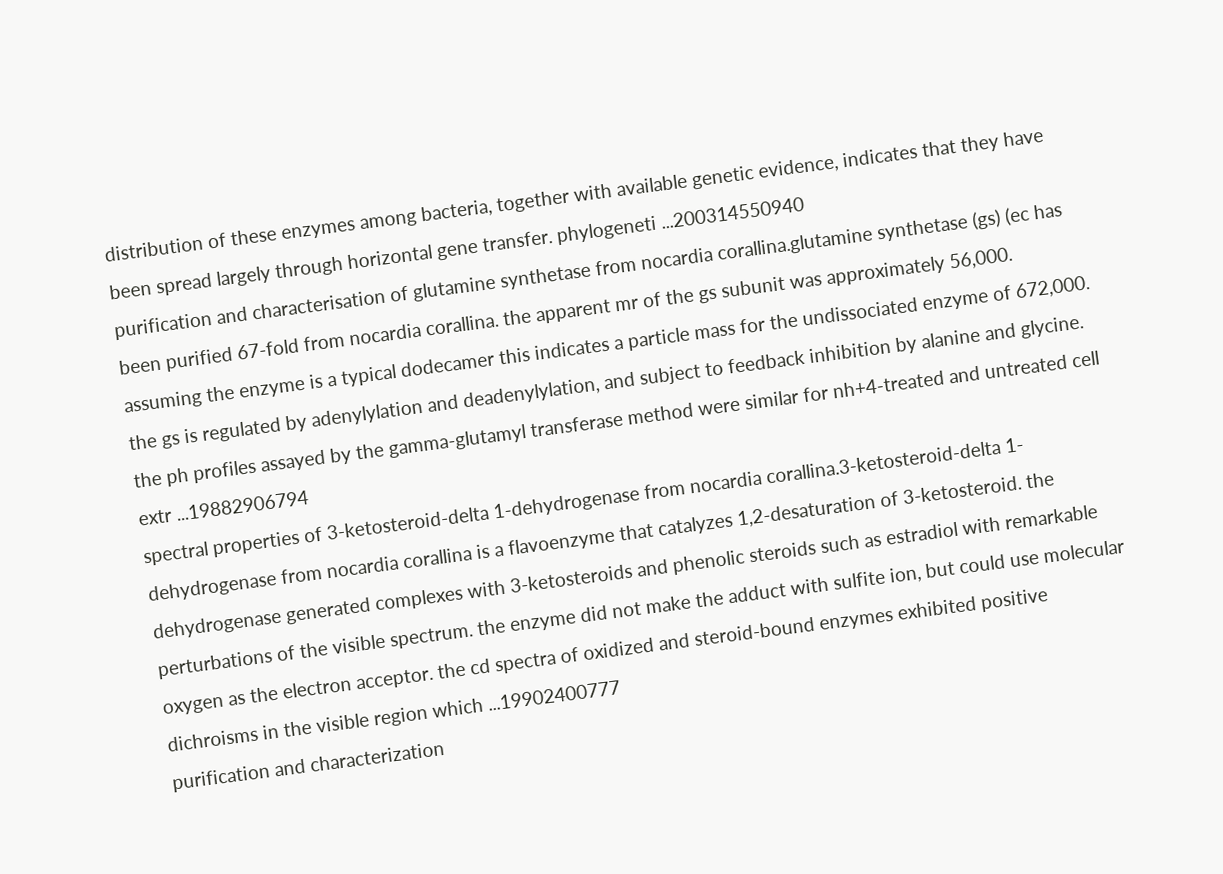distribution of these enzymes among bacteria, together with available genetic evidence, indicates that they have been spread largely through horizontal gene transfer. phylogeneti ...200314550940
purification and characterisation of glutamine synthetase from nocardia corallina.glutamine synthetase (gs) (ec has been purified 67-fold from nocardia corallina. the apparent mr of the gs subunit was approximately 56,000. assuming the enzyme is a typical dodecamer this indicates a particle mass for the undissociated enzyme of 672,000. the gs is regulated by adenylylation and deadenylylation, and subject to feedback inhibition by alanine and glycine. the ph profiles assayed by the gamma-glutamyl transferase method were similar for nh+4-treated and untreated cell extr ...19882906794
spectral properties of 3-ketosteroid-delta 1-dehydrogenase from nocardia corallina.3-ketosteroid-delta 1-dehydrogenase from nocardia corallina is a flavoenzyme that catalyzes 1,2-desaturation of 3-ketosteroid. the dehydrogenase generated complexes with 3-ketosteroids and phenolic steroids such as estradiol with remarkable perturbations of the visible spectrum. the enzyme did not make the adduct with sulfite ion, but could use molecular oxygen as the electron acceptor. the cd spectra of oxidized and steroid-bound enzymes exhibited positive dichroisms in the visible region which ...19902400777
purification and characterization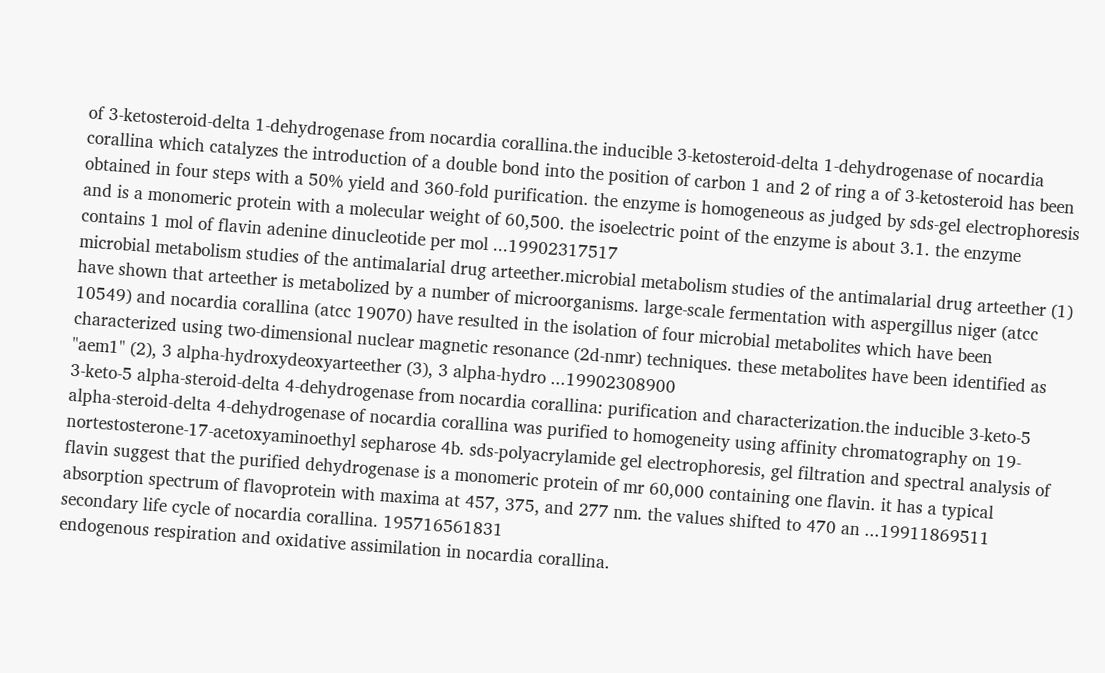of 3-ketosteroid-delta 1-dehydrogenase from nocardia corallina.the inducible 3-ketosteroid-delta 1-dehydrogenase of nocardia corallina which catalyzes the introduction of a double bond into the position of carbon 1 and 2 of ring a of 3-ketosteroid has been obtained in four steps with a 50% yield and 360-fold purification. the enzyme is homogeneous as judged by sds-gel electrophoresis and is a monomeric protein with a molecular weight of 60,500. the isoelectric point of the enzyme is about 3.1. the enzyme contains 1 mol of flavin adenine dinucleotide per mol ...19902317517
microbial metabolism studies of the antimalarial drug arteether.microbial metabolism studies of the antimalarial drug arteether (1) have shown that arteether is metabolized by a number of microorganisms. large-scale fermentation with aspergillus niger (atcc 10549) and nocardia corallina (atcc 19070) have resulted in the isolation of four microbial metabolites which have been characterized using two-dimensional nuclear magnetic resonance (2d-nmr) techniques. these metabolites have been identified as "aem1" (2), 3 alpha-hydroxydeoxyarteether (3), 3 alpha-hydro ...19902308900
3-keto-5 alpha-steroid-delta 4-dehydrogenase from nocardia corallina: purification and characterization.the inducible 3-keto-5 alpha-steroid-delta 4-dehydrogenase of nocardia corallina was purified to homogeneity using affinity chromatography on 19-nortestosterone-17-acetoxyaminoethyl sepharose 4b. sds-polyacrylamide gel electrophoresis, gel filtration and spectral analysis of flavin suggest that the purified dehydrogenase is a monomeric protein of mr 60,000 containing one flavin. it has a typical absorption spectrum of flavoprotein with maxima at 457, 375, and 277 nm. the values shifted to 470 an ...19911869511
secondary life cycle of nocardia corallina. 195716561831
endogenous respiration and oxidative assimilation in nocardia corallina.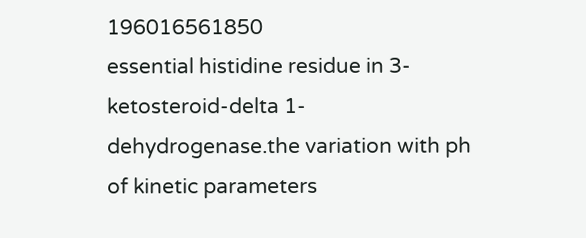196016561850
essential histidine residue in 3-ketosteroid-delta 1-dehydrogenase.the variation with ph of kinetic parameters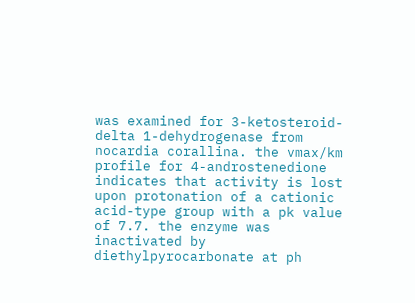was examined for 3-ketosteroid-delta 1-dehydrogenase from nocardia corallina. the vmax/km profile for 4-androstenedione indicates that activity is lost upon protonation of a cationic acid-type group with a pk value of 7.7. the enzyme was inactivated by diethylpyrocarbonate at ph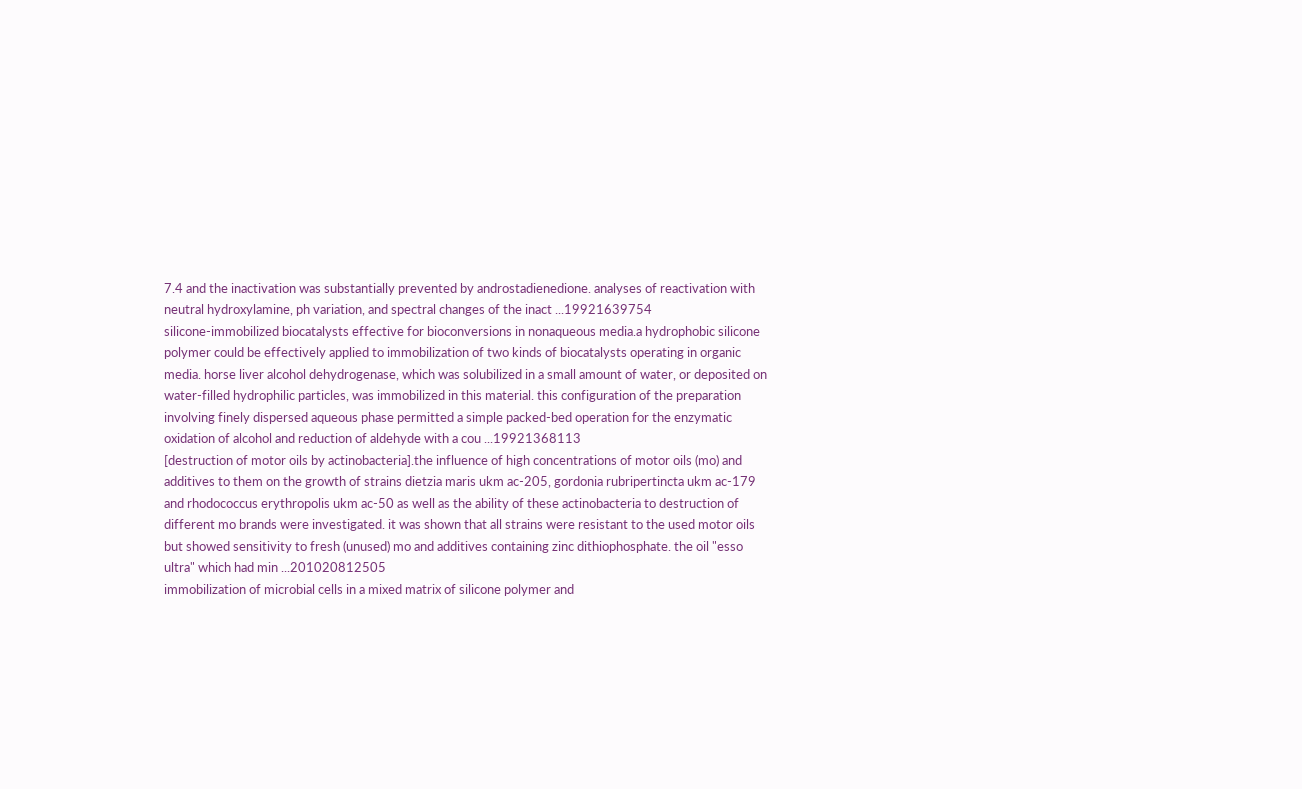7.4 and the inactivation was substantially prevented by androstadienedione. analyses of reactivation with neutral hydroxylamine, ph variation, and spectral changes of the inact ...19921639754
silicone-immobilized biocatalysts effective for bioconversions in nonaqueous media.a hydrophobic silicone polymer could be effectively applied to immobilization of two kinds of biocatalysts operating in organic media. horse liver alcohol dehydrogenase, which was solubilized in a small amount of water, or deposited on water-filled hydrophilic particles, was immobilized in this material. this configuration of the preparation involving finely dispersed aqueous phase permitted a simple packed-bed operation for the enzymatic oxidation of alcohol and reduction of aldehyde with a cou ...19921368113
[destruction of motor oils by actinobacteria].the influence of high concentrations of motor oils (mo) and additives to them on the growth of strains dietzia maris ukm ac-205, gordonia rubripertincta ukm ac-179 and rhodococcus erythropolis ukm ac-50 as well as the ability of these actinobacteria to destruction of different mo brands were investigated. it was shown that all strains were resistant to the used motor oils but showed sensitivity to fresh (unused) mo and additives containing zinc dithiophosphate. the oil "esso ultra" which had min ...201020812505
immobilization of microbial cells in a mixed matrix of silicone polymer and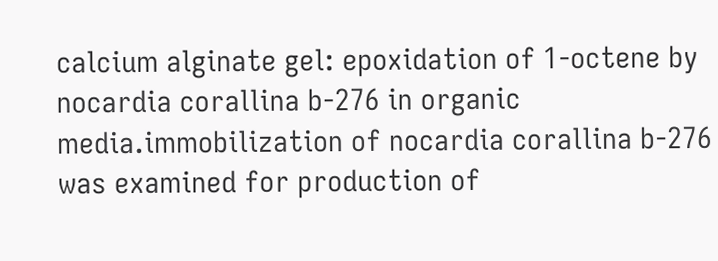calcium alginate gel: epoxidation of 1-octene by nocardia corallina b-276 in organic media.immobilization of nocardia corallina b-276 was examined for production of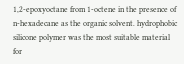1,2-epoxyoctane from 1-octene in the presence of n-hexadecane as the organic solvent. hydrophobic silicone polymer was the most suitable material for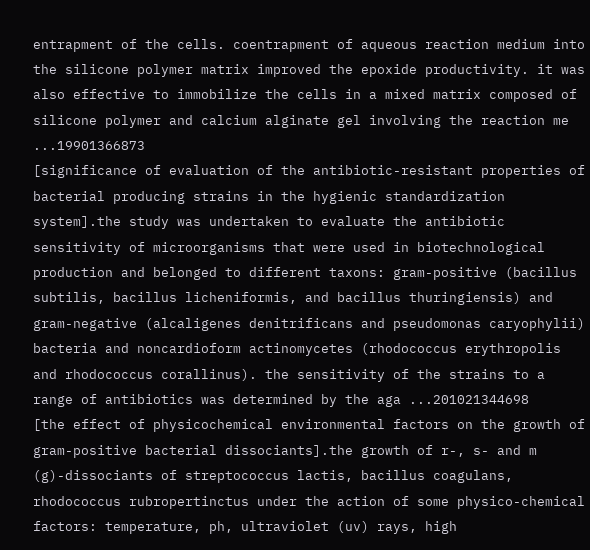entrapment of the cells. coentrapment of aqueous reaction medium into the silicone polymer matrix improved the epoxide productivity. it was also effective to immobilize the cells in a mixed matrix composed of silicone polymer and calcium alginate gel involving the reaction me ...19901366873
[significance of evaluation of the antibiotic-resistant properties of bacterial producing strains in the hygienic standardization system].the study was undertaken to evaluate the antibiotic sensitivity of microorganisms that were used in biotechnological production and belonged to different taxons: gram-positive (bacillus subtilis, bacillus licheniformis, and bacillus thuringiensis) and gram-negative (alcaligenes denitrificans and pseudomonas caryophylii) bacteria and noncardioform actinomycetes (rhodococcus erythropolis and rhodococcus corallinus). the sensitivity of the strains to a range of antibiotics was determined by the aga ...201021344698
[the effect of physicochemical environmental factors on the growth of gram-positive bacterial dissociants].the growth of r-, s- and m (g)-dissociants of streptococcus lactis, bacillus coagulans, rhodococcus rubropertinctus under the action of some physico-chemical factors: temperature, ph, ultraviolet (uv) rays, high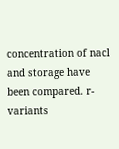concentration of nacl and storage have been compared. r-variants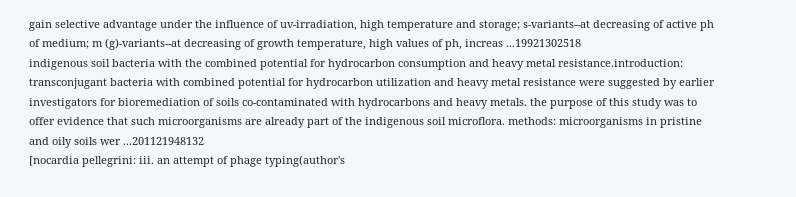gain selective advantage under the influence of uv-irradiation, high temperature and storage; s-variants--at decreasing of active ph of medium; m (g)-variants--at decreasing of growth temperature, high values of ph, increas ...19921302518
indigenous soil bacteria with the combined potential for hydrocarbon consumption and heavy metal resistance.introduction: transconjugant bacteria with combined potential for hydrocarbon utilization and heavy metal resistance were suggested by earlier investigators for bioremediation of soils co-contaminated with hydrocarbons and heavy metals. the purpose of this study was to offer evidence that such microorganisms are already part of the indigenous soil microflora. methods: microorganisms in pristine and oily soils wer ...201121948132
[nocardia pellegrini: iii. an attempt of phage typing(author's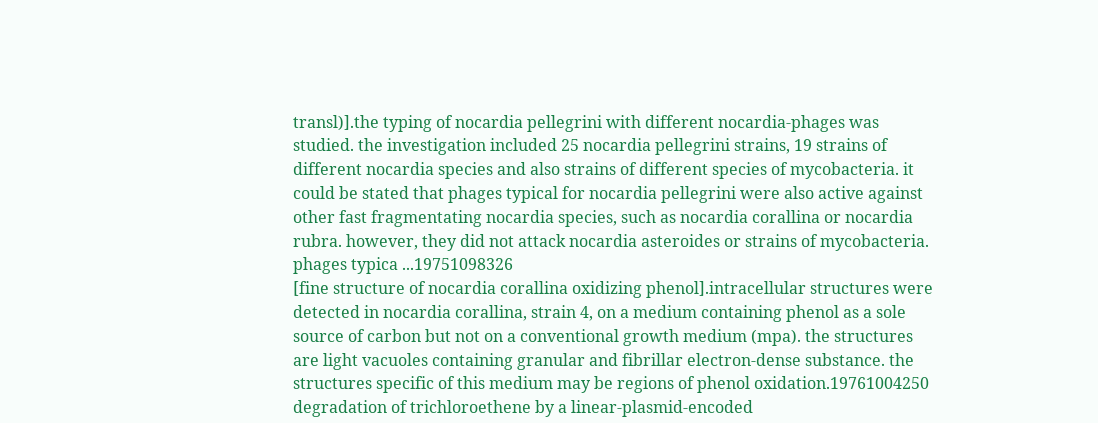transl)].the typing of nocardia pellegrini with different nocardia-phages was studied. the investigation included 25 nocardia pellegrini strains, 19 strains of different nocardia species and also strains of different species of mycobacteria. it could be stated that phages typical for nocardia pellegrini were also active against other fast fragmentating nocardia species, such as nocardia corallina or nocardia rubra. however, they did not attack nocardia asteroides or strains of mycobacteria. phages typica ...19751098326
[fine structure of nocardia corallina oxidizing phenol].intracellular structures were detected in nocardia corallina, strain 4, on a medium containing phenol as a sole source of carbon but not on a conventional growth medium (mpa). the structures are light vacuoles containing granular and fibrillar electron-dense substance. the structures specific of this medium may be regions of phenol oxidation.19761004250
degradation of trichloroethene by a linear-plasmid-encoded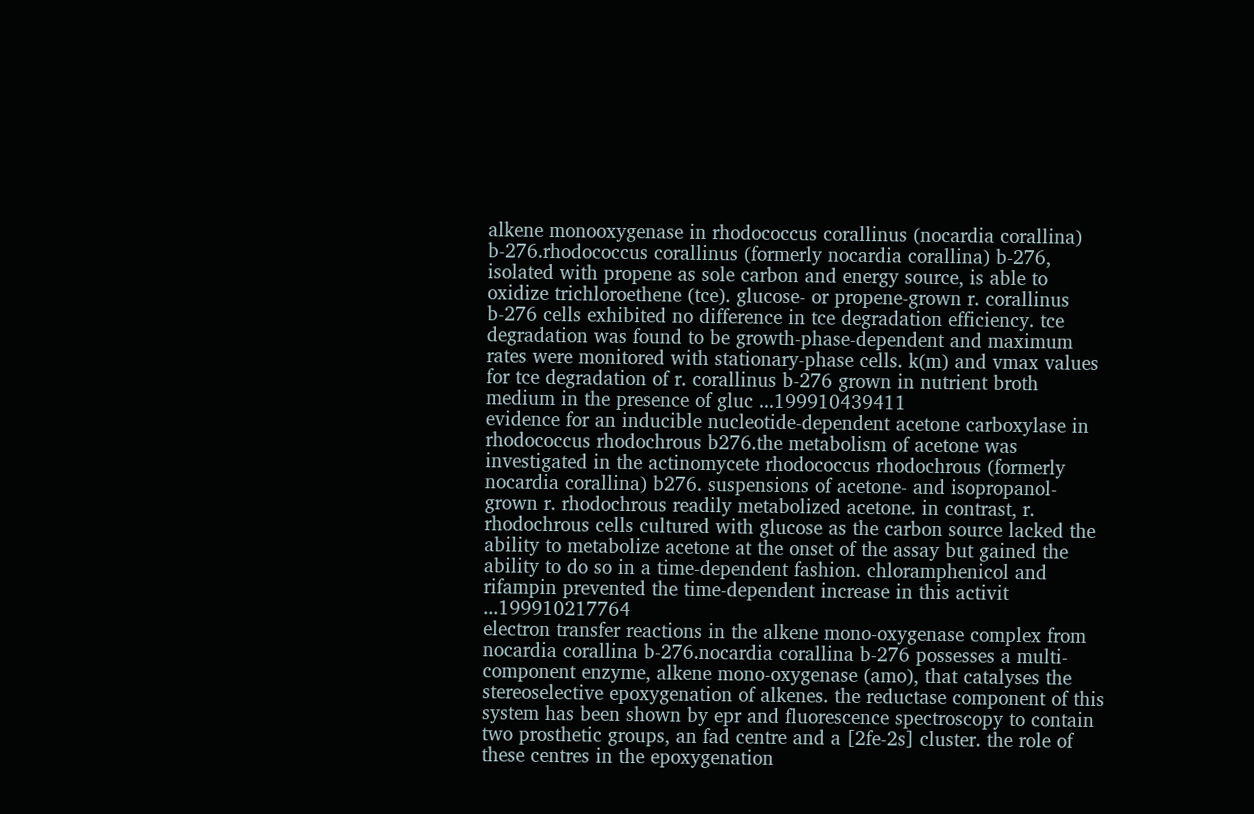alkene monooxygenase in rhodococcus corallinus (nocardia corallina) b-276.rhodococcus corallinus (formerly nocardia corallina) b-276, isolated with propene as sole carbon and energy source, is able to oxidize trichloroethene (tce). glucose- or propene-grown r. corallinus b-276 cells exhibited no difference in tce degradation efficiency. tce degradation was found to be growth-phase-dependent and maximum rates were monitored with stationary-phase cells. k(m) and vmax values for tce degradation of r. corallinus b-276 grown in nutrient broth medium in the presence of gluc ...199910439411
evidence for an inducible nucleotide-dependent acetone carboxylase in rhodococcus rhodochrous b276.the metabolism of acetone was investigated in the actinomycete rhodococcus rhodochrous (formerly nocardia corallina) b276. suspensions of acetone- and isopropanol-grown r. rhodochrous readily metabolized acetone. in contrast, r. rhodochrous cells cultured with glucose as the carbon source lacked the ability to metabolize acetone at the onset of the assay but gained the ability to do so in a time-dependent fashion. chloramphenicol and rifampin prevented the time-dependent increase in this activit ...199910217764
electron transfer reactions in the alkene mono-oxygenase complex from nocardia corallina b-276.nocardia corallina b-276 possesses a multi-component enzyme, alkene mono-oxygenase (amo), that catalyses the stereoselective epoxygenation of alkenes. the reductase component of this system has been shown by epr and fluorescence spectroscopy to contain two prosthetic groups, an fad centre and a [2fe-2s] cluster. the role of these centres in the epoxygenation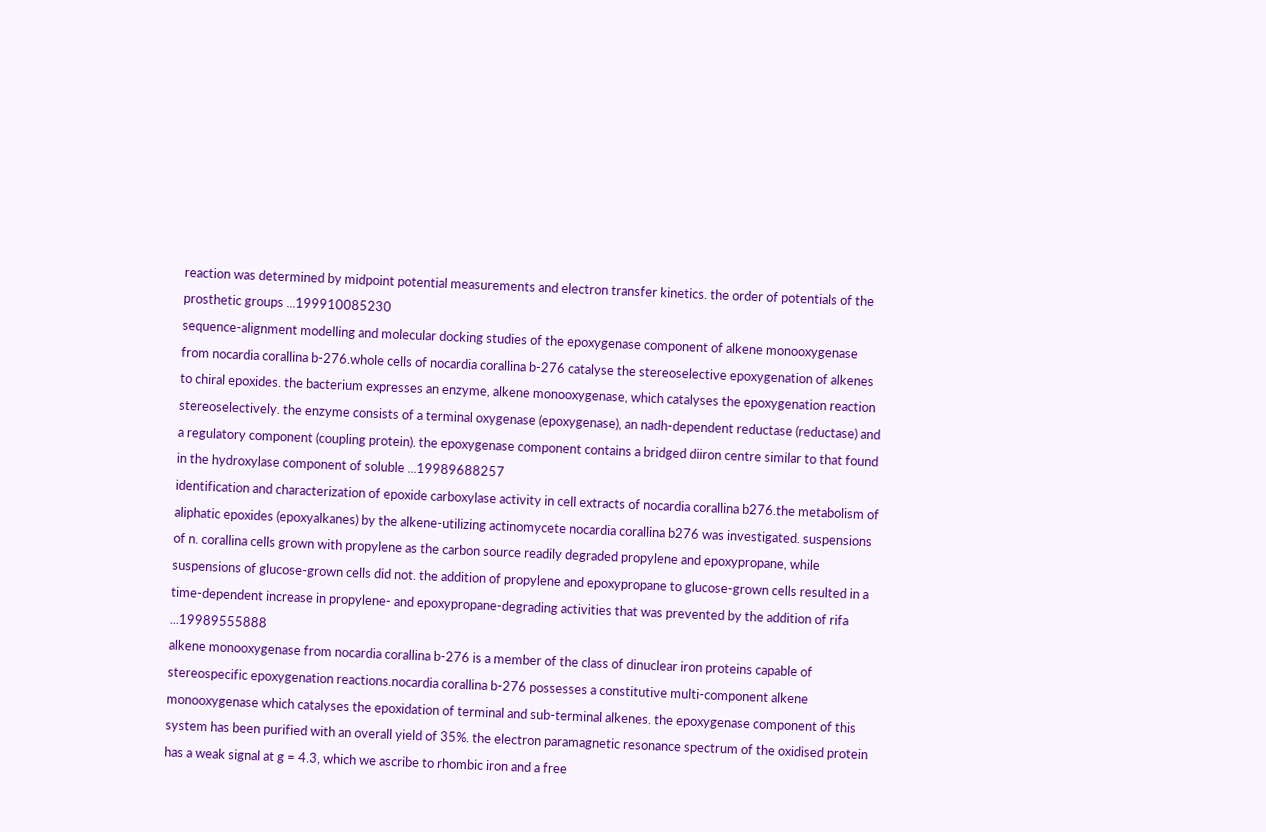reaction was determined by midpoint potential measurements and electron transfer kinetics. the order of potentials of the prosthetic groups ...199910085230
sequence-alignment modelling and molecular docking studies of the epoxygenase component of alkene monooxygenase from nocardia corallina b-276.whole cells of nocardia corallina b-276 catalyse the stereoselective epoxygenation of alkenes to chiral epoxides. the bacterium expresses an enzyme, alkene monooxygenase, which catalyses the epoxygenation reaction stereoselectively. the enzyme consists of a terminal oxygenase (epoxygenase), an nadh-dependent reductase (reductase) and a regulatory component (coupling protein). the epoxygenase component contains a bridged diiron centre similar to that found in the hydroxylase component of soluble ...19989688257
identification and characterization of epoxide carboxylase activity in cell extracts of nocardia corallina b276.the metabolism of aliphatic epoxides (epoxyalkanes) by the alkene-utilizing actinomycete nocardia corallina b276 was investigated. suspensions of n. corallina cells grown with propylene as the carbon source readily degraded propylene and epoxypropane, while suspensions of glucose-grown cells did not. the addition of propylene and epoxypropane to glucose-grown cells resulted in a time-dependent increase in propylene- and epoxypropane-degrading activities that was prevented by the addition of rifa ...19989555888
alkene monooxygenase from nocardia corallina b-276 is a member of the class of dinuclear iron proteins capable of stereospecific epoxygenation reactions.nocardia corallina b-276 possesses a constitutive multi-component alkene monooxygenase which catalyses the epoxidation of terminal and sub-terminal alkenes. the epoxygenase component of this system has been purified with an overall yield of 35%. the electron paramagnetic resonance spectrum of the oxidised protein has a weak signal at g = 4.3, which we ascribe to rhombic iron and a free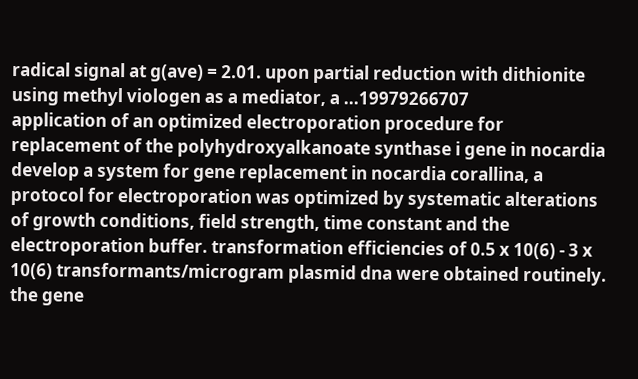radical signal at g(ave) = 2.01. upon partial reduction with dithionite using methyl viologen as a mediator, a ...19979266707
application of an optimized electroporation procedure for replacement of the polyhydroxyalkanoate synthase i gene in nocardia develop a system for gene replacement in nocardia corallina, a protocol for electroporation was optimized by systematic alterations of growth conditions, field strength, time constant and the electroporation buffer. transformation efficiencies of 0.5 x 10(6) - 3 x 10(6) transformants/microgram plasmid dna were obtained routinely. the gene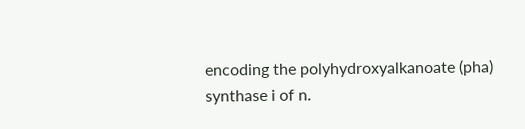encoding the polyhydroxyalkanoate (pha) synthase i of n.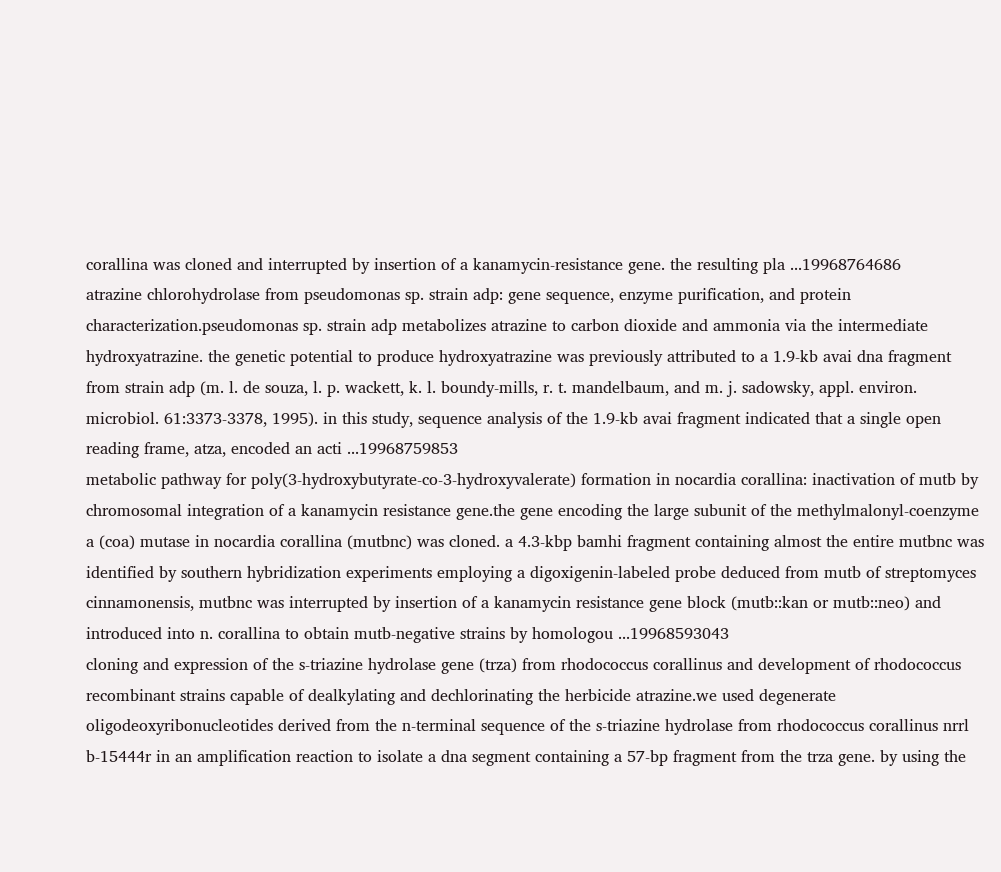corallina was cloned and interrupted by insertion of a kanamycin-resistance gene. the resulting pla ...19968764686
atrazine chlorohydrolase from pseudomonas sp. strain adp: gene sequence, enzyme purification, and protein characterization.pseudomonas sp. strain adp metabolizes atrazine to carbon dioxide and ammonia via the intermediate hydroxyatrazine. the genetic potential to produce hydroxyatrazine was previously attributed to a 1.9-kb avai dna fragment from strain adp (m. l. de souza, l. p. wackett, k. l. boundy-mills, r. t. mandelbaum, and m. j. sadowsky, appl. environ. microbiol. 61:3373-3378, 1995). in this study, sequence analysis of the 1.9-kb avai fragment indicated that a single open reading frame, atza, encoded an acti ...19968759853
metabolic pathway for poly(3-hydroxybutyrate-co-3-hydroxyvalerate) formation in nocardia corallina: inactivation of mutb by chromosomal integration of a kanamycin resistance gene.the gene encoding the large subunit of the methylmalonyl-coenzyme a (coa) mutase in nocardia corallina (mutbnc) was cloned. a 4.3-kbp bamhi fragment containing almost the entire mutbnc was identified by southern hybridization experiments employing a digoxigenin-labeled probe deduced from mutb of streptomyces cinnamonensis, mutbnc was interrupted by insertion of a kanamycin resistance gene block (mutb::kan or mutb::neo) and introduced into n. corallina to obtain mutb-negative strains by homologou ...19968593043
cloning and expression of the s-triazine hydrolase gene (trza) from rhodococcus corallinus and development of rhodococcus recombinant strains capable of dealkylating and dechlorinating the herbicide atrazine.we used degenerate oligodeoxyribonucleotides derived from the n-terminal sequence of the s-triazine hydrolase from rhodococcus corallinus nrrl b-15444r in an amplification reaction to isolate a dna segment containing a 57-bp fragment from the trza gene. by using the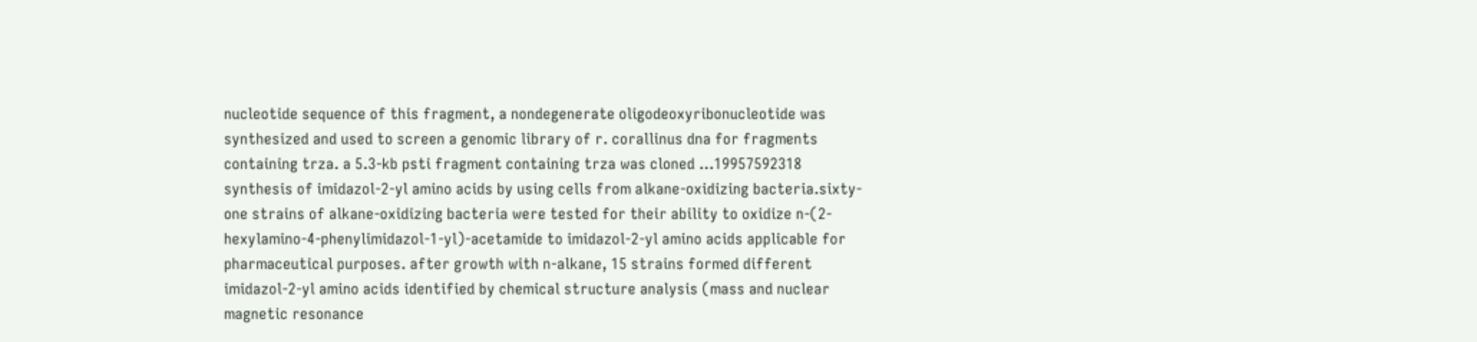nucleotide sequence of this fragment, a nondegenerate oligodeoxyribonucleotide was synthesized and used to screen a genomic library of r. corallinus dna for fragments containing trza. a 5.3-kb psti fragment containing trza was cloned ...19957592318
synthesis of imidazol-2-yl amino acids by using cells from alkane-oxidizing bacteria.sixty-one strains of alkane-oxidizing bacteria were tested for their ability to oxidize n-(2-hexylamino-4-phenylimidazol-1-yl)-acetamide to imidazol-2-yl amino acids applicable for pharmaceutical purposes. after growth with n-alkane, 15 strains formed different imidazol-2-yl amino acids identified by chemical structure analysis (mass and nuclear magnetic resonance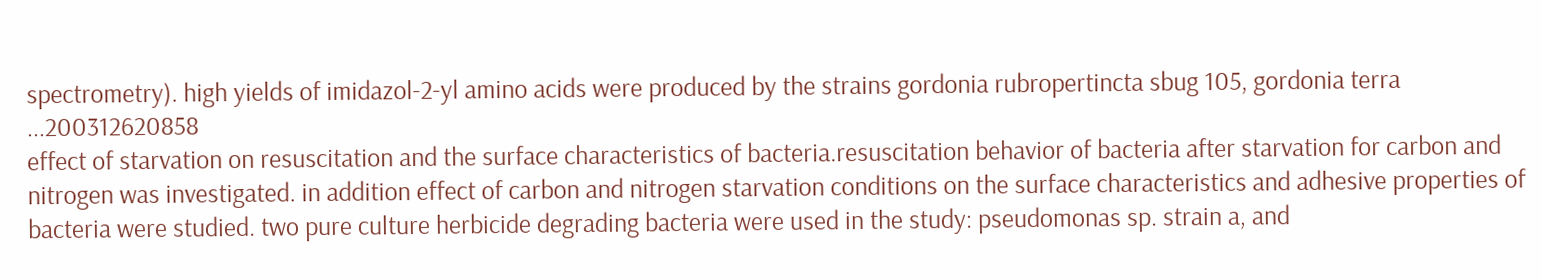spectrometry). high yields of imidazol-2-yl amino acids were produced by the strains gordonia rubropertincta sbug 105, gordonia terra ...200312620858
effect of starvation on resuscitation and the surface characteristics of bacteria.resuscitation behavior of bacteria after starvation for carbon and nitrogen was investigated. in addition effect of carbon and nitrogen starvation conditions on the surface characteristics and adhesive properties of bacteria were studied. two pure culture herbicide degrading bacteria were used in the study: pseudomonas sp. strain a, and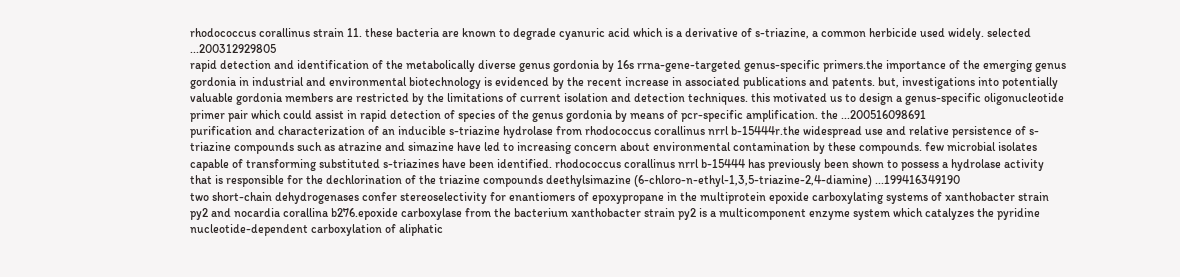rhodococcus corallinus strain 11. these bacteria are known to degrade cyanuric acid which is a derivative of s-triazine, a common herbicide used widely. selected ...200312929805
rapid detection and identification of the metabolically diverse genus gordonia by 16s rrna-gene-targeted genus-specific primers.the importance of the emerging genus gordonia in industrial and environmental biotechnology is evidenced by the recent increase in associated publications and patents. but, investigations into potentially valuable gordonia members are restricted by the limitations of current isolation and detection techniques. this motivated us to design a genus-specific oligonucleotide primer pair which could assist in rapid detection of species of the genus gordonia by means of pcr-specific amplification. the ...200516098691
purification and characterization of an inducible s-triazine hydrolase from rhodococcus corallinus nrrl b-15444r.the widespread use and relative persistence of s-triazine compounds such as atrazine and simazine have led to increasing concern about environmental contamination by these compounds. few microbial isolates capable of transforming substituted s-triazines have been identified. rhodococcus corallinus nrrl b-15444 has previously been shown to possess a hydrolase activity that is responsible for the dechlorination of the triazine compounds deethylsimazine (6-chloro-n-ethyl-1,3,5-triazine-2,4-diamine) ...199416349190
two short-chain dehydrogenases confer stereoselectivity for enantiomers of epoxypropane in the multiprotein epoxide carboxylating systems of xanthobacter strain py2 and nocardia corallina b276.epoxide carboxylase from the bacterium xanthobacter strain py2 is a multicomponent enzyme system which catalyzes the pyridine nucleotide-dependent carboxylation of aliphatic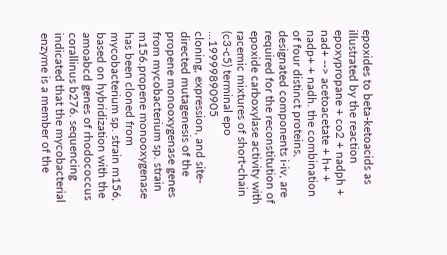epoxides to beta-ketoacids as illustrated by the reaction epoxypropane + co2 + nadph + nad+ --> acetoacetate + h+ + nadp+ + nadh. the combination of four distinct proteins, designated components i-iv, are required for the reconstitution of epoxide carboxylase activity with racemic mixtures of short-chain (c3-c5) terminal epo ...19999890905
cloning, expression, and site-directed mutagenesis of the propene monooxygenase genes from mycobacterium sp. strain m156.propene monooxygenase has been cloned from mycobacterium sp. strain m156, based on hybridization with the amoabcd genes of rhodococcus corallinus b276. sequencing indicated that the mycobacterial enzyme is a member of the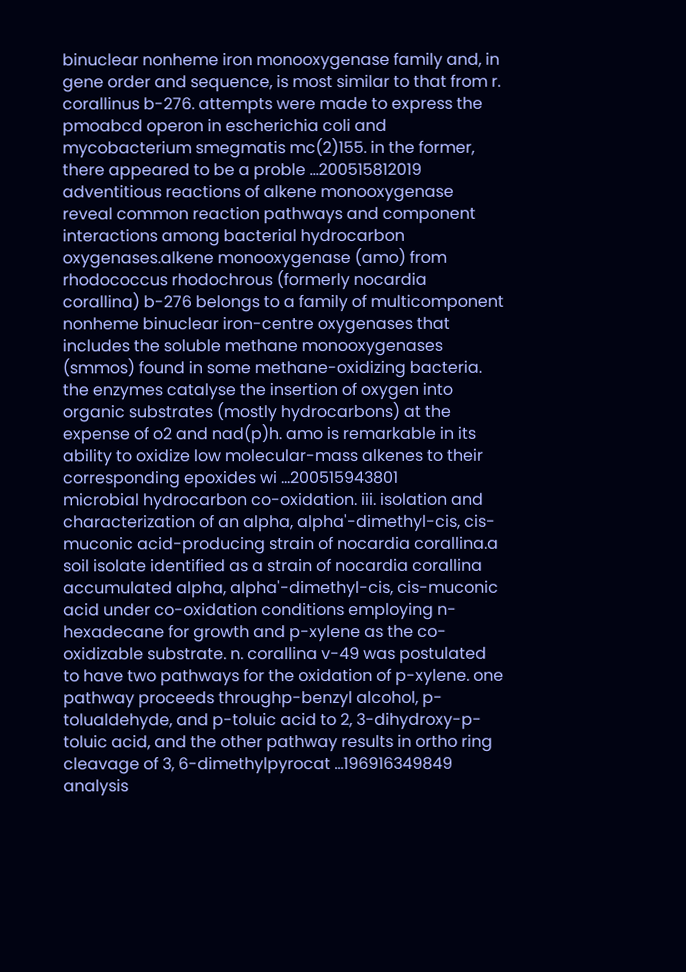binuclear nonheme iron monooxygenase family and, in gene order and sequence, is most similar to that from r. corallinus b-276. attempts were made to express the pmoabcd operon in escherichia coli and mycobacterium smegmatis mc(2)155. in the former, there appeared to be a proble ...200515812019
adventitious reactions of alkene monooxygenase reveal common reaction pathways and component interactions among bacterial hydrocarbon oxygenases.alkene monooxygenase (amo) from rhodococcus rhodochrous (formerly nocardia corallina) b-276 belongs to a family of multicomponent nonheme binuclear iron-centre oxygenases that includes the soluble methane monooxygenases (smmos) found in some methane-oxidizing bacteria. the enzymes catalyse the insertion of oxygen into organic substrates (mostly hydrocarbons) at the expense of o2 and nad(p)h. amo is remarkable in its ability to oxidize low molecular-mass alkenes to their corresponding epoxides wi ...200515943801
microbial hydrocarbon co-oxidation. iii. isolation and characterization of an alpha, alpha'-dimethyl-cis, cis-muconic acid-producing strain of nocardia corallina.a soil isolate identified as a strain of nocardia corallina accumulated alpha, alpha'-dimethyl-cis, cis-muconic acid under co-oxidation conditions employing n-hexadecane for growth and p-xylene as the co-oxidizable substrate. n. corallina v-49 was postulated to have two pathways for the oxidation of p-xylene. one pathway proceeds throughp-benzyl alcohol, p-tolualdehyde, and p-toluic acid to 2, 3-dihydroxy-p-toluic acid, and the other pathway results in ortho ring cleavage of 3, 6-dimethylpyrocat ...196916349849
analysis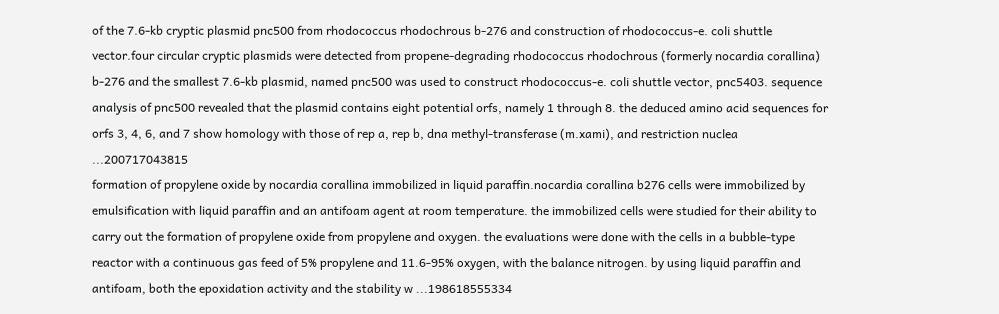of the 7.6-kb cryptic plasmid pnc500 from rhodococcus rhodochrous b-276 and construction of rhodococcus-e. coli shuttle vector.four circular cryptic plasmids were detected from propene-degrading rhodococcus rhodochrous (formerly nocardia corallina) b-276 and the smallest 7.6-kb plasmid, named pnc500 was used to construct rhodococcus-e. coli shuttle vector, pnc5403. sequence analysis of pnc500 revealed that the plasmid contains eight potential orfs, namely 1 through 8. the deduced amino acid sequences for orfs 3, 4, 6, and 7 show homology with those of rep a, rep b, dna methyl-transferase (m.xami), and restriction nuclea ...200717043815
formation of propylene oxide by nocardia corallina immobilized in liquid paraffin.nocardia corallina b276 cells were immobilized by emulsification with liquid paraffin and an antifoam agent at room temperature. the immobilized cells were studied for their ability to carry out the formation of propylene oxide from propylene and oxygen. the evaluations were done with the cells in a bubble-type reactor with a continuous gas feed of 5% propylene and 11.6-95% oxygen, with the balance nitrogen. by using liquid paraffin and antifoam, both the epoxidation activity and the stability w ...198618555334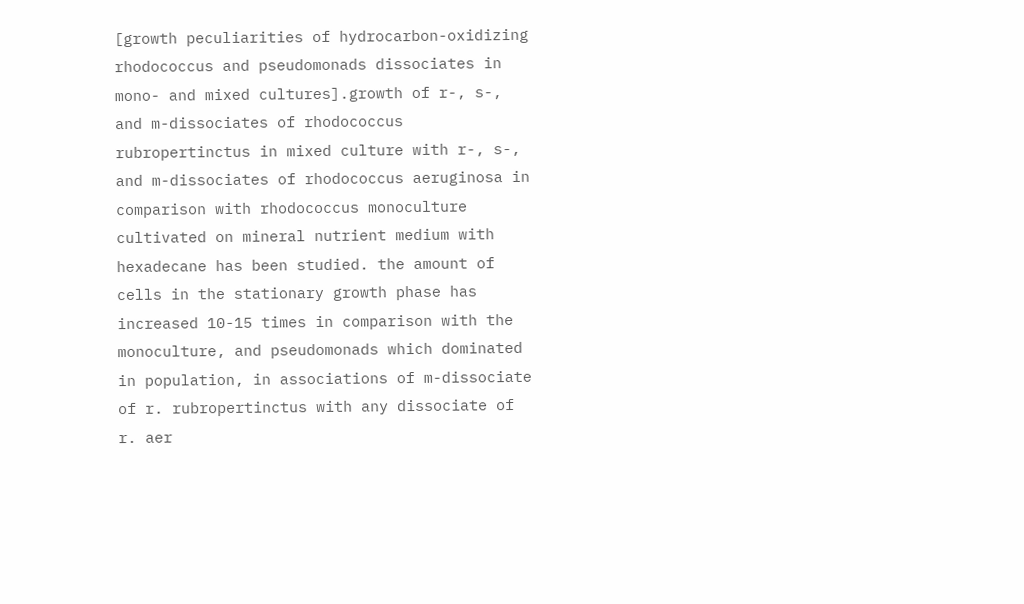[growth peculiarities of hydrocarbon-oxidizing rhodococcus and pseudomonads dissociates in mono- and mixed cultures].growth of r-, s-, and m-dissociates of rhodococcus rubropertinctus in mixed culture with r-, s-, and m-dissociates of rhodococcus aeruginosa in comparison with rhodococcus monoculture cultivated on mineral nutrient medium with hexadecane has been studied. the amount of cells in the stationary growth phase has increased 10-15 times in comparison with the monoculture, and pseudomonads which dominated in population, in associations of m-dissociate of r. rubropertinctus with any dissociate of r. aer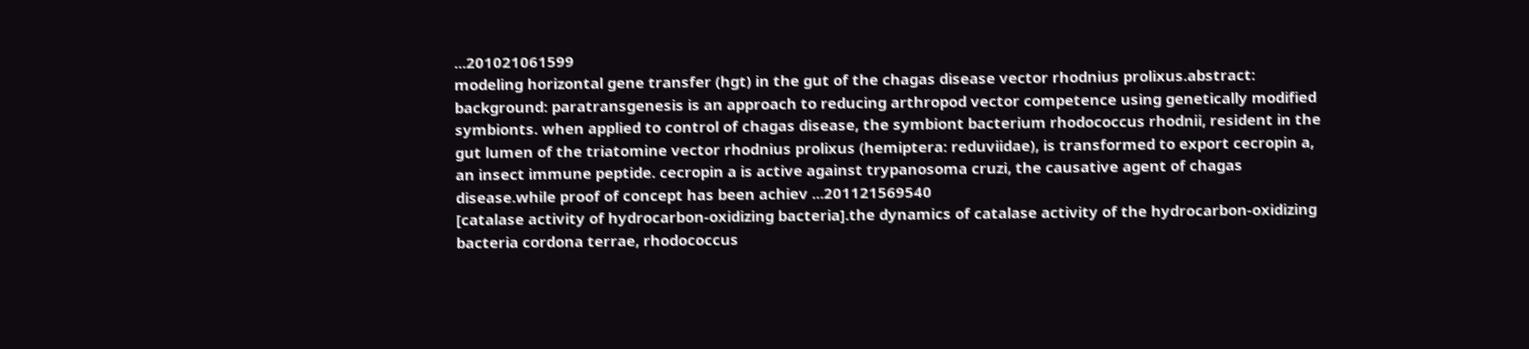...201021061599
modeling horizontal gene transfer (hgt) in the gut of the chagas disease vector rhodnius prolixus.abstract: background: paratransgenesis is an approach to reducing arthropod vector competence using genetically modified symbionts. when applied to control of chagas disease, the symbiont bacterium rhodococcus rhodnii, resident in the gut lumen of the triatomine vector rhodnius prolixus (hemiptera: reduviidae), is transformed to export cecropin a, an insect immune peptide. cecropin a is active against trypanosoma cruzi, the causative agent of chagas disease.while proof of concept has been achiev ...201121569540
[catalase activity of hydrocarbon-oxidizing bacteria].the dynamics of catalase activity of the hydrocarbon-oxidizing bacteria cordona terrae, rhodococcus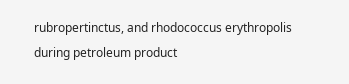rubropertinctus, and rhodococcus erythropolis during petroleum product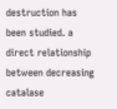destruction has been studied. a direct relationship between decreasing catalase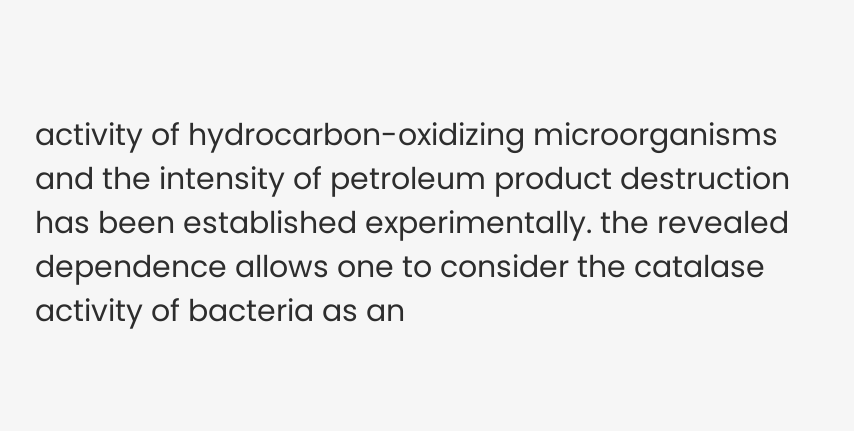activity of hydrocarbon-oxidizing microorganisms and the intensity of petroleum product destruction has been established experimentally. the revealed dependence allows one to consider the catalase activity of bacteria as an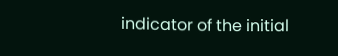indicator of the initial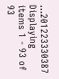...201223330387
Displaying items 1 - 93 of 93